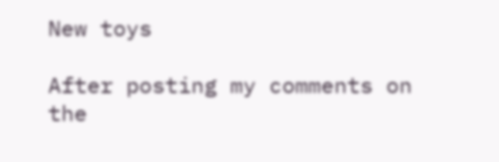New toys

After posting my comments on the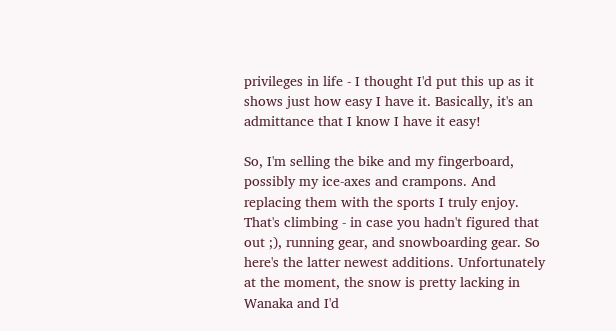privileges in life - I thought I'd put this up as it shows just how easy I have it. Basically, it's an admittance that I know I have it easy!

So, I'm selling the bike and my fingerboard, possibly my ice-axes and crampons. And replacing them with the sports I truly enjoy. That's climbing - in case you hadn't figured that out ;), running gear, and snowboarding gear. So here's the latter newest additions. Unfortunately at the moment, the snow is pretty lacking in Wanaka and I'd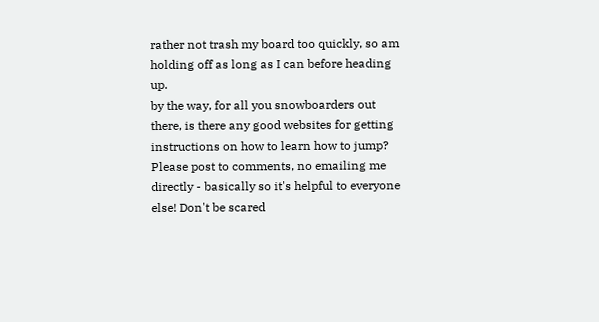rather not trash my board too quickly, so am holding off as long as I can before heading up.
by the way, for all you snowboarders out there, is there any good websites for getting instructions on how to learn how to jump? Please post to comments, no emailing me directly - basically so it's helpful to everyone else! Don't be scared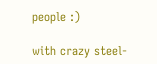people :)

with crazy steel-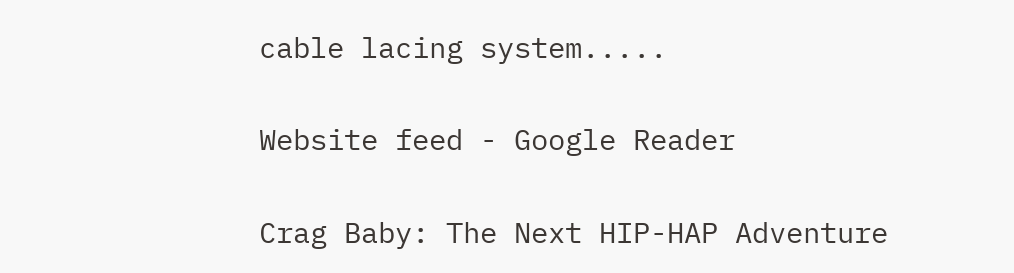cable lacing system.....

Website feed - Google Reader

Crag Baby: The Next HIP-HAP Adventure